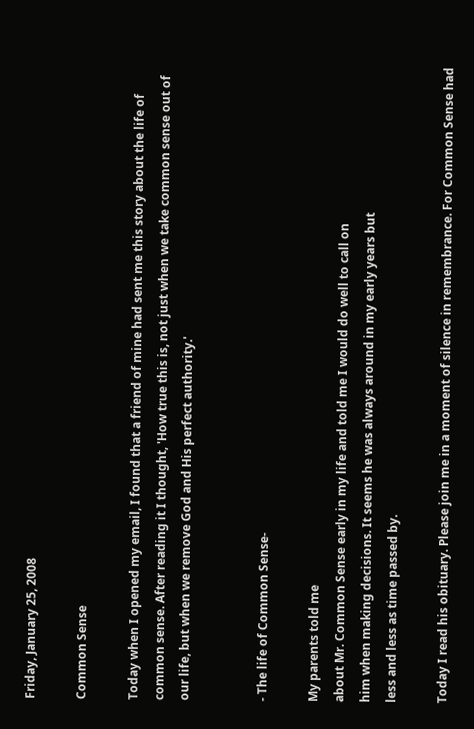Friday, January 25, 2008

Common Sense

Today when I opened my email, I found that a friend of mine had sent me this story about the life of common sense. After reading it I thought, 'How true this is, not just when we take common sense out of our life, but when we remove God and His perfect authority.'


- The life of Common Sense-

My parents told me
about Mr. Common Sense early in my life and told me I would do well to call on
him when making decisions. It seems he was always around in my early years but
less and less as time passed by.

Today I read his obituary. Please join me in a moment of silence in remembrance. For Common Sense had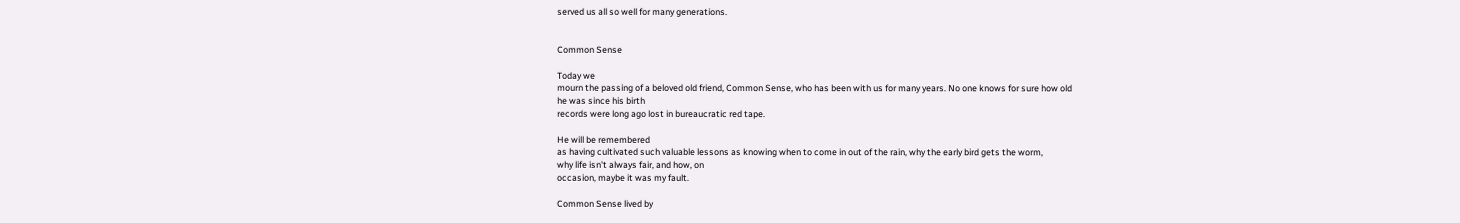served us all so well for many generations.


Common Sense

Today we
mourn the passing of a beloved old friend, Common Sense, who has been with us for many years. No one knows for sure how old
he was since his birth
records were long ago lost in bureaucratic red tape.

He will be remembered
as having cultivated such valuable lessons as knowing when to come in out of the rain, why the early bird gets the worm,
why life isn't always fair, and how, on
occasion, maybe it was my fault.

Common Sense lived by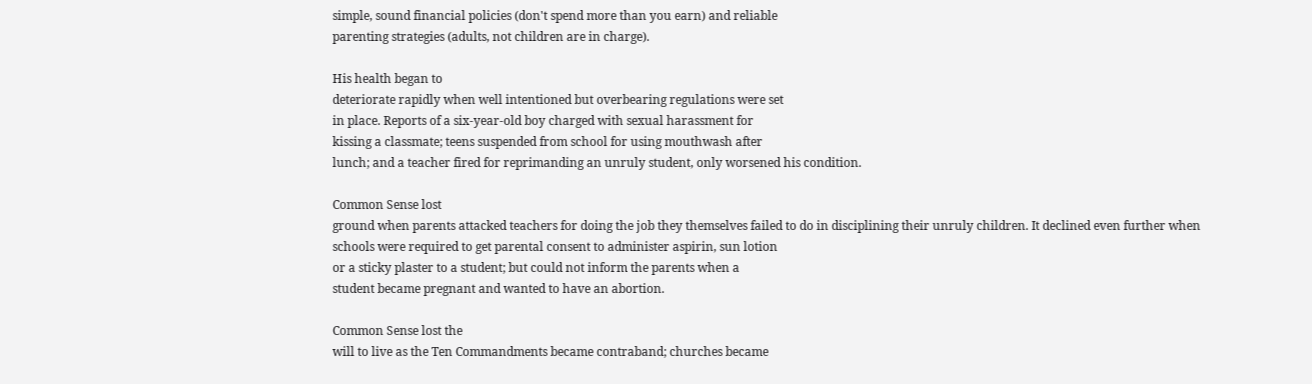simple, sound financial policies (don't spend more than you earn) and reliable
parenting strategies (adults, not children are in charge).

His health began to
deteriorate rapidly when well intentioned but overbearing regulations were set
in place. Reports of a six-year-old boy charged with sexual harassment for
kissing a classmate; teens suspended from school for using mouthwash after
lunch; and a teacher fired for reprimanding an unruly student, only worsened his condition.

Common Sense lost
ground when parents attacked teachers for doing the job they themselves failed to do in disciplining their unruly children. It declined even further when
schools were required to get parental consent to administer aspirin, sun lotion
or a sticky plaster to a student; but could not inform the parents when a
student became pregnant and wanted to have an abortion.

Common Sense lost the
will to live as the Ten Commandments became contraband; churches became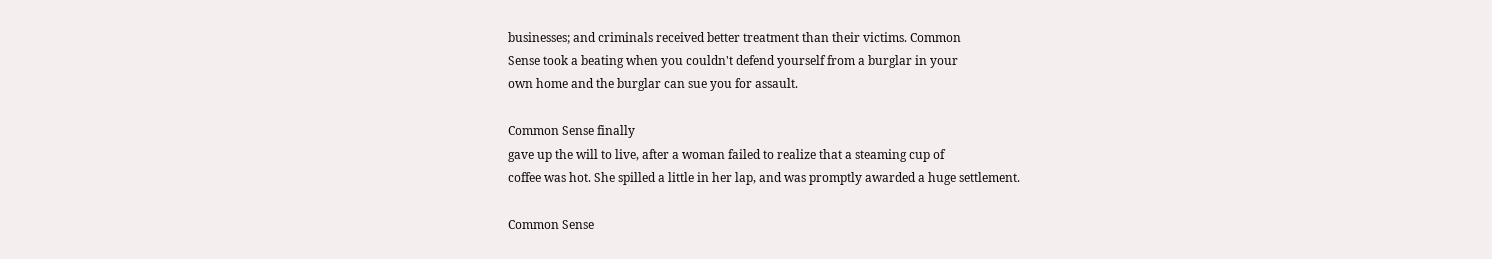businesses; and criminals received better treatment than their victims. Common
Sense took a beating when you couldn't defend yourself from a burglar in your
own home and the burglar can sue you for assault.

Common Sense finally
gave up the will to live, after a woman failed to realize that a steaming cup of
coffee was hot. She spilled a little in her lap, and was promptly awarded a huge settlement.

Common Sense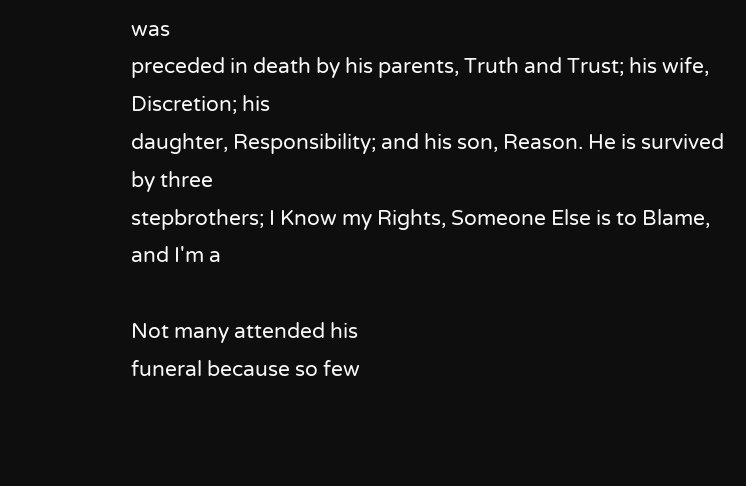was
preceded in death by his parents, Truth and Trust; his wife, Discretion; his
daughter, Responsibility; and his son, Reason. He is survived by three
stepbrothers; I Know my Rights, Someone Else is to Blame, and I'm a

Not many attended his
funeral because so few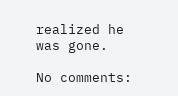realized he was gone.

No comments: